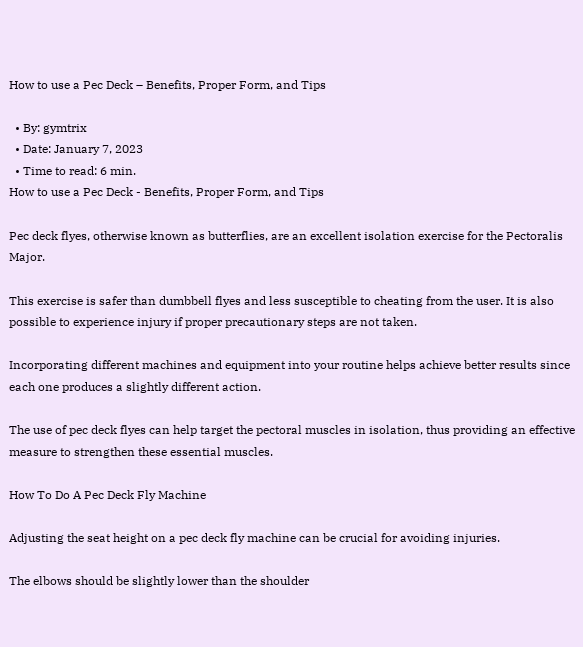How to use a Pec Deck – Benefits, Proper Form, and Tips

  • By: gymtrix
  • Date: January 7, 2023
  • Time to read: 6 min.
How to use a Pec Deck - Benefits, Proper Form, and Tips

Pec deck flyes, otherwise known as butterflies, are an excellent isolation exercise for the Pectoralis Major.

This exercise is safer than dumbbell flyes and less susceptible to cheating from the user. It is also possible to experience injury if proper precautionary steps are not taken.

Incorporating different machines and equipment into your routine helps achieve better results since each one produces a slightly different action.

The use of pec deck flyes can help target the pectoral muscles in isolation, thus providing an effective measure to strengthen these essential muscles.

How To Do A Pec Deck Fly Machine

Adjusting the seat height on a pec deck fly machine can be crucial for avoiding injuries.

The elbows should be slightly lower than the shoulder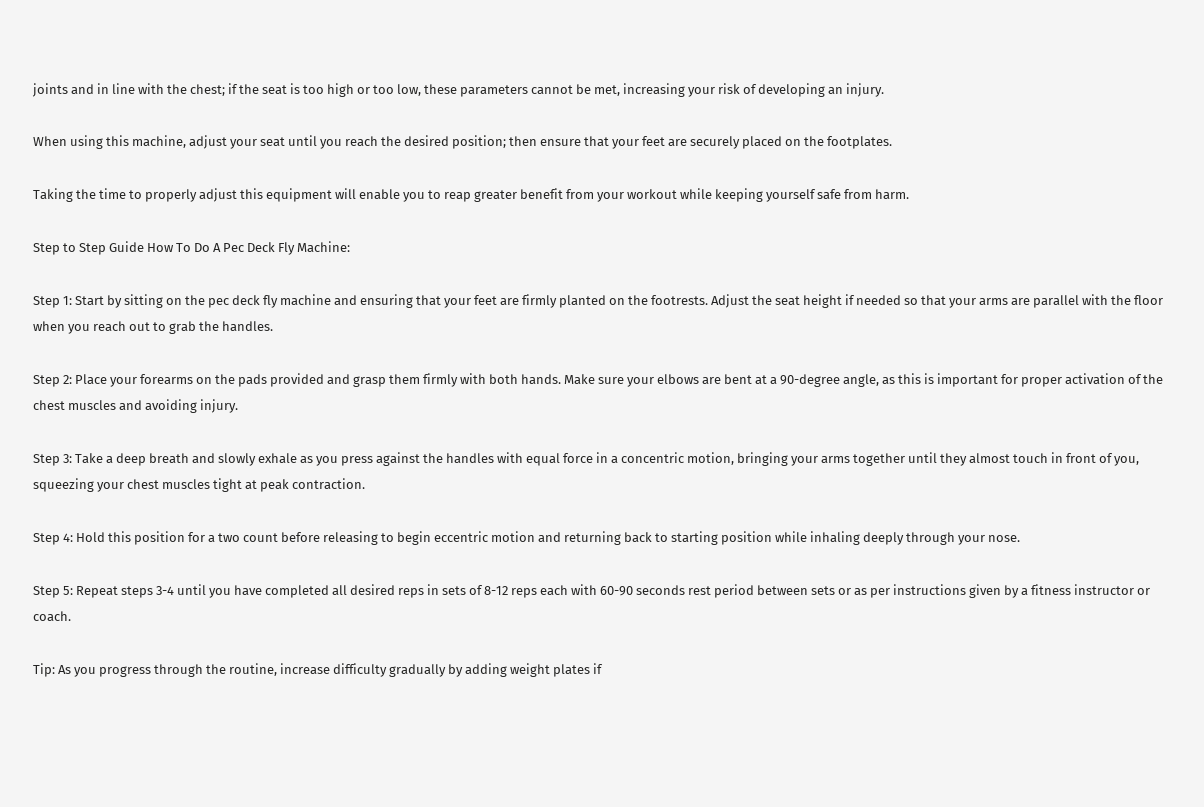joints and in line with the chest; if the seat is too high or too low, these parameters cannot be met, increasing your risk of developing an injury.

When using this machine, adjust your seat until you reach the desired position; then ensure that your feet are securely placed on the footplates.

Taking the time to properly adjust this equipment will enable you to reap greater benefit from your workout while keeping yourself safe from harm.

Step to Step Guide How To Do A Pec Deck Fly Machine:

Step 1: Start by sitting on the pec deck fly machine and ensuring that your feet are firmly planted on the footrests. Adjust the seat height if needed so that your arms are parallel with the floor when you reach out to grab the handles.

Step 2: Place your forearms on the pads provided and grasp them firmly with both hands. Make sure your elbows are bent at a 90-degree angle, as this is important for proper activation of the chest muscles and avoiding injury.

Step 3: Take a deep breath and slowly exhale as you press against the handles with equal force in a concentric motion, bringing your arms together until they almost touch in front of you, squeezing your chest muscles tight at peak contraction.

Step 4: Hold this position for a two count before releasing to begin eccentric motion and returning back to starting position while inhaling deeply through your nose.

Step 5: Repeat steps 3-4 until you have completed all desired reps in sets of 8-12 reps each with 60-90 seconds rest period between sets or as per instructions given by a fitness instructor or coach.

Tip: As you progress through the routine, increase difficulty gradually by adding weight plates if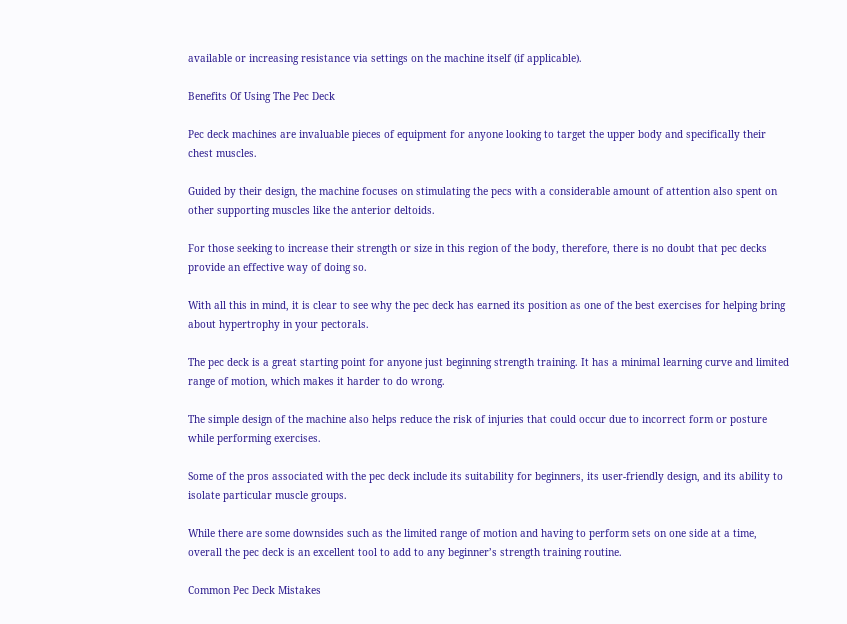available or increasing resistance via settings on the machine itself (if applicable).

Benefits Of Using The Pec Deck

Pec deck machines are invaluable pieces of equipment for anyone looking to target the upper body and specifically their chest muscles.

Guided by their design, the machine focuses on stimulating the pecs with a considerable amount of attention also spent on other supporting muscles like the anterior deltoids.

For those seeking to increase their strength or size in this region of the body, therefore, there is no doubt that pec decks provide an effective way of doing so.

With all this in mind, it is clear to see why the pec deck has earned its position as one of the best exercises for helping bring about hypertrophy in your pectorals.

The pec deck is a great starting point for anyone just beginning strength training. It has a minimal learning curve and limited range of motion, which makes it harder to do wrong.

The simple design of the machine also helps reduce the risk of injuries that could occur due to incorrect form or posture while performing exercises.

Some of the pros associated with the pec deck include its suitability for beginners, its user-friendly design, and its ability to isolate particular muscle groups.

While there are some downsides such as the limited range of motion and having to perform sets on one side at a time, overall the pec deck is an excellent tool to add to any beginner’s strength training routine.

Common Pec Deck Mistakes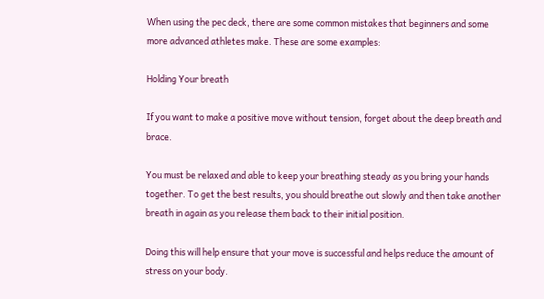When using the pec deck, there are some common mistakes that beginners and some more advanced athletes make. These are some examples:

Holding Your breath

If you want to make a positive move without tension, forget about the deep breath and brace.

You must be relaxed and able to keep your breathing steady as you bring your hands together. To get the best results, you should breathe out slowly and then take another breath in again as you release them back to their initial position.

Doing this will help ensure that your move is successful and helps reduce the amount of stress on your body.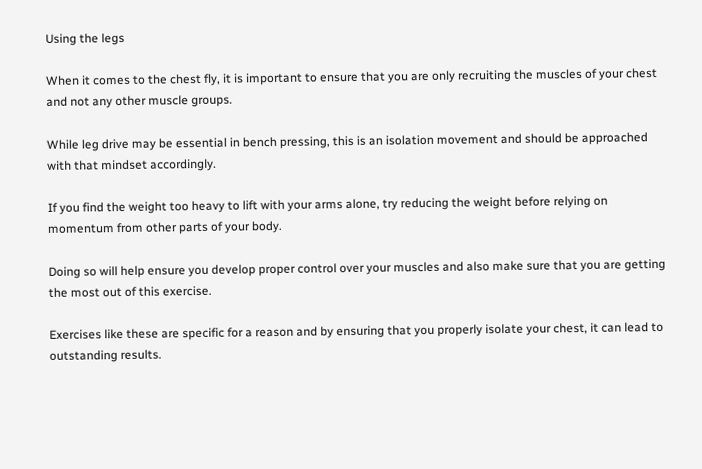Using the legs

When it comes to the chest fly, it is important to ensure that you are only recruiting the muscles of your chest and not any other muscle groups.

While leg drive may be essential in bench pressing, this is an isolation movement and should be approached with that mindset accordingly.

If you find the weight too heavy to lift with your arms alone, try reducing the weight before relying on momentum from other parts of your body.

Doing so will help ensure you develop proper control over your muscles and also make sure that you are getting the most out of this exercise.

Exercises like these are specific for a reason and by ensuring that you properly isolate your chest, it can lead to outstanding results.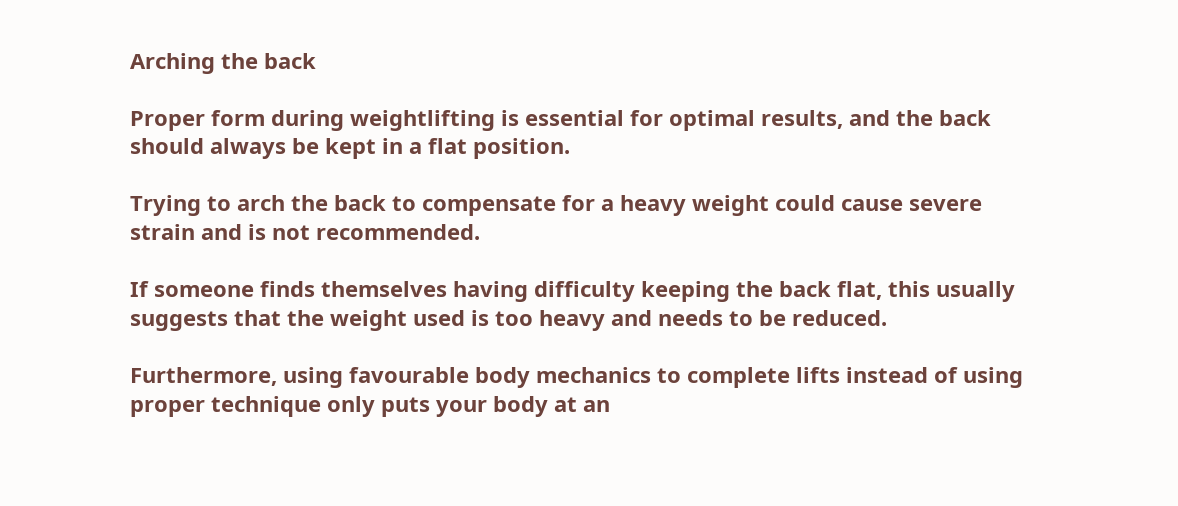Arching the back

Proper form during weightlifting is essential for optimal results, and the back should always be kept in a flat position.

Trying to arch the back to compensate for a heavy weight could cause severe strain and is not recommended.

If someone finds themselves having difficulty keeping the back flat, this usually suggests that the weight used is too heavy and needs to be reduced.

Furthermore, using favourable body mechanics to complete lifts instead of using proper technique only puts your body at an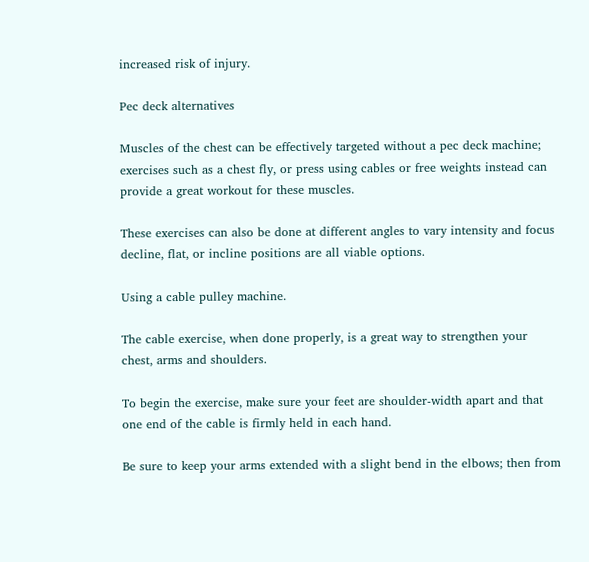increased risk of injury.

Pec deck alternatives

Muscles of the chest can be effectively targeted without a pec deck machine; exercises such as a chest fly, or press using cables or free weights instead can provide a great workout for these muscles.

These exercises can also be done at different angles to vary intensity and focus decline, flat, or incline positions are all viable options.

Using a cable pulley machine.

The cable exercise, when done properly, is a great way to strengthen your chest, arms and shoulders.

To begin the exercise, make sure your feet are shoulder-width apart and that one end of the cable is firmly held in each hand.

Be sure to keep your arms extended with a slight bend in the elbows; then from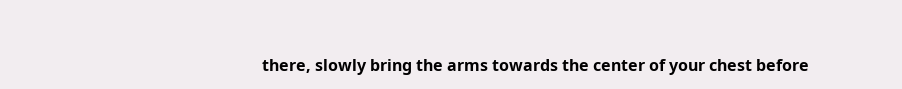there, slowly bring the arms towards the center of your chest before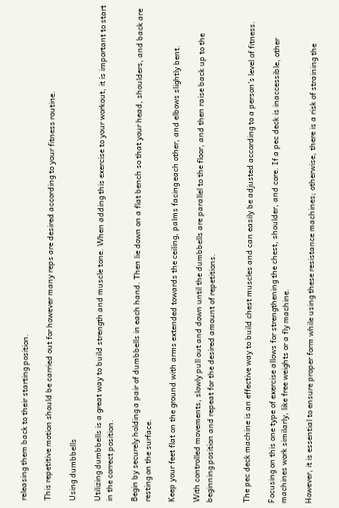releasing them back to their starting position.

This repetitive motion should be carried out for however many reps are desired according to your fitness routine.

Using dumbbells

Utilizing dumbbells is a great way to build strength and muscle tone. When adding this exercise to your workout, it is important to start in the correct position.

Begin by securely holding a pair of dumbbells in each hand. Then lie down on a flat bench so that your head, shoulders, and back are resting on the surface.

Keep your feet flat on the ground with arms extended towards the ceiling, palms facing each other, and elbows slightly bent.

With controlled movements, slowly pull out and down until the dumbbells are parallel to the floor, and then raise back up to the beginning position and repeat for the desired amount of repetitions.


The pec deck machine is an effective way to build chest muscles and can easily be adjusted according to a person’s level of fitness.

Focusing on this one type of exercise allows for strengthening the chest, shoulder, and core. If a pec deck is inaccessible, other machines work similarly, like free weights or a fly machine.

However, it is essential to ensure proper form while using these resistance machines; otherwise, there is a risk of straining the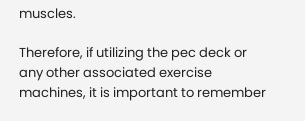muscles.

Therefore, if utilizing the pec deck or any other associated exercise machines, it is important to remember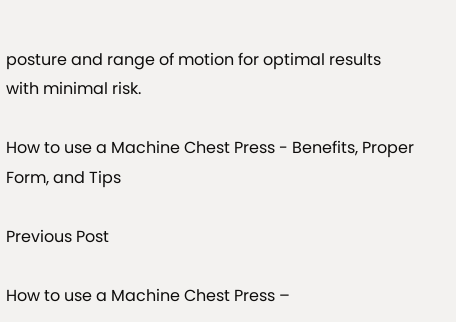posture and range of motion for optimal results with minimal risk.

How to use a Machine Chest Press - Benefits, Proper Form, and Tips

Previous Post

How to use a Machine Chest Press –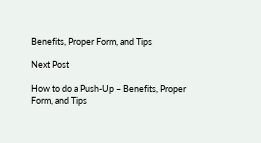Benefits, Proper Form, and Tips

Next Post

How to do a Push-Up – Benefits, Proper Form, and Tips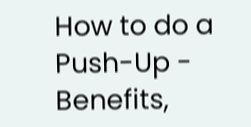How to do a Push-Up - Benefits,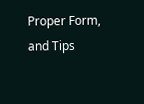Proper Form, and Tips